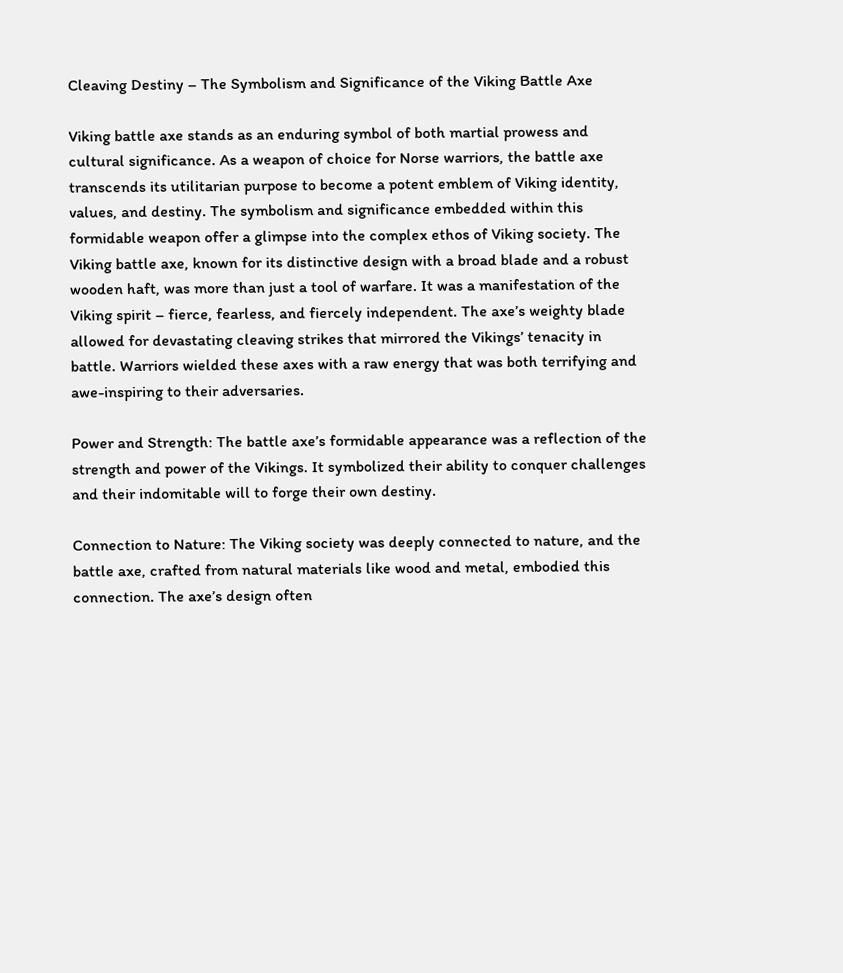Cleaving Destiny – The Symbolism and Significance of the Viking Battle Axe

Viking battle axe stands as an enduring symbol of both martial prowess and cultural significance. As a weapon of choice for Norse warriors, the battle axe transcends its utilitarian purpose to become a potent emblem of Viking identity, values, and destiny. The symbolism and significance embedded within this formidable weapon offer a glimpse into the complex ethos of Viking society. The Viking battle axe, known for its distinctive design with a broad blade and a robust wooden haft, was more than just a tool of warfare. It was a manifestation of the Viking spirit – fierce, fearless, and fiercely independent. The axe’s weighty blade allowed for devastating cleaving strikes that mirrored the Vikings’ tenacity in battle. Warriors wielded these axes with a raw energy that was both terrifying and awe-inspiring to their adversaries.

Power and Strength: The battle axe’s formidable appearance was a reflection of the strength and power of the Vikings. It symbolized their ability to conquer challenges and their indomitable will to forge their own destiny.

Connection to Nature: The Viking society was deeply connected to nature, and the battle axe, crafted from natural materials like wood and metal, embodied this connection. The axe’s design often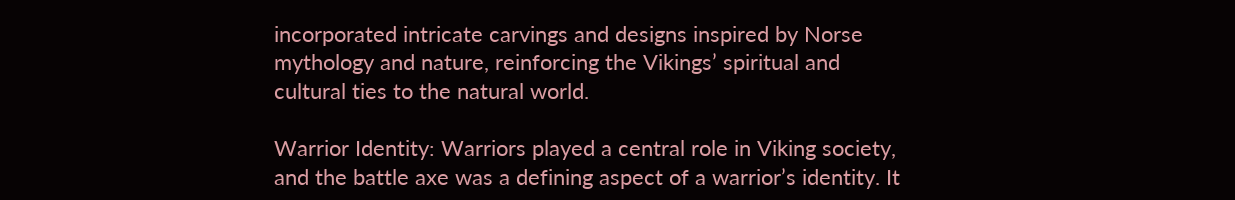incorporated intricate carvings and designs inspired by Norse mythology and nature, reinforcing the Vikings’ spiritual and cultural ties to the natural world.

Warrior Identity: Warriors played a central role in Viking society, and the battle axe was a defining aspect of a warrior’s identity. It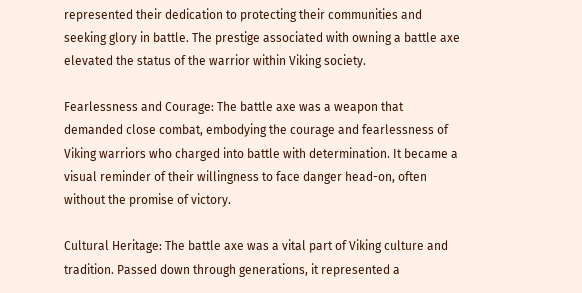represented their dedication to protecting their communities and seeking glory in battle. The prestige associated with owning a battle axe elevated the status of the warrior within Viking society.

Fearlessness and Courage: The battle axe was a weapon that demanded close combat, embodying the courage and fearlessness of Viking warriors who charged into battle with determination. It became a visual reminder of their willingness to face danger head-on, often without the promise of victory.

Cultural Heritage: The battle axe was a vital part of Viking culture and tradition. Passed down through generations, it represented a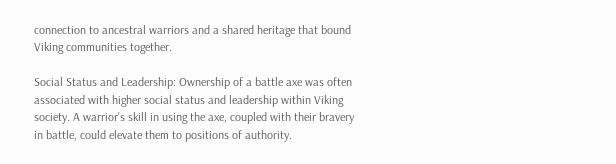connection to ancestral warriors and a shared heritage that bound Viking communities together.

Social Status and Leadership: Ownership of a battle axe was often associated with higher social status and leadership within Viking society. A warrior’s skill in using the axe, coupled with their bravery in battle, could elevate them to positions of authority.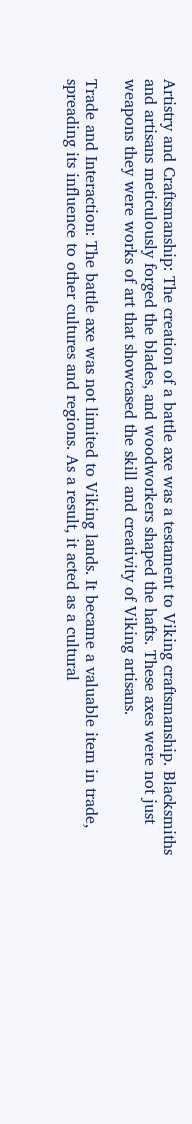Artistry and Craftsmanship: The creation of a battle axe was a testament to Viking craftsmanship. Blacksmiths and artisans meticulously forged the blades, and woodworkers shaped the hafts. These axes were not just weapons they were works of art that showcased the skill and creativity of Viking artisans.

Trade and Interaction: The battle axe was not limited to Viking lands. It became a valuable item in trade, spreading its influence to other cultures and regions. As a result, it acted as a cultural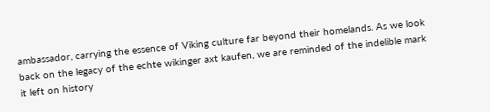ambassador, carrying the essence of Viking culture far beyond their homelands. As we look back on the legacy of the echte wikinger axt kaufen, we are reminded of the indelible mark it left on history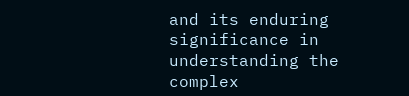and its enduring significance in understanding the complex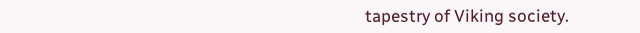tapestry of Viking society.